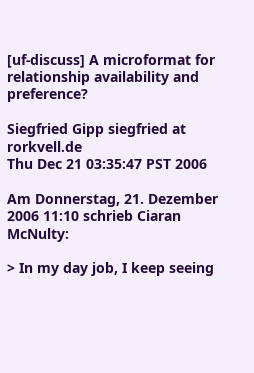[uf-discuss] A microformat for relationship availability and preference?

Siegfried Gipp siegfried at rorkvell.de
Thu Dec 21 03:35:47 PST 2006

Am Donnerstag, 21. Dezember 2006 11:10 schrieb Ciaran McNulty:

> In my day job, I keep seeing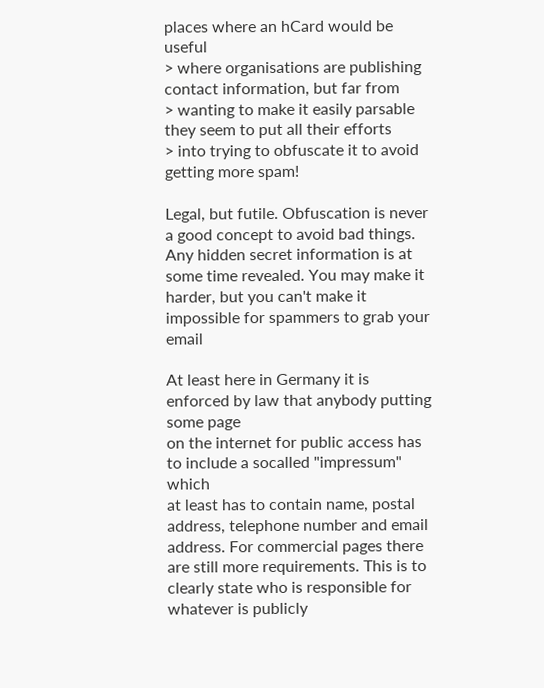places where an hCard would be useful
> where organisations are publishing contact information, but far from
> wanting to make it easily parsable they seem to put all their efforts
> into trying to obfuscate it to avoid getting more spam!

Legal, but futile. Obfuscation is never a good concept to avoid bad things.
Any hidden secret information is at some time revealed. You may make it
harder, but you can't make it impossible for spammers to grab your email

At least here in Germany it is enforced by law that anybody putting some page
on the internet for public access has to include a socalled "impressum" which
at least has to contain name, postal address, telephone number and email
address. For commercial pages there are still more requirements. This is to
clearly state who is responsible for whatever is publicly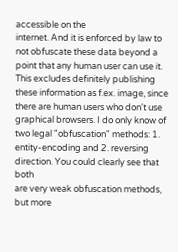accessible on the
internet. And it is enforced by law to not obfuscate these data beyond a
point that any human user can use it. This excludes definitely publishing
these information as f.ex. image, since there are human users who don't use
graphical browsers. I do only know of two legal "obfuscation" methods: 1.
entity-encoding and 2. reversing direction. You could clearly see that both
are very weak obfuscation methods, but more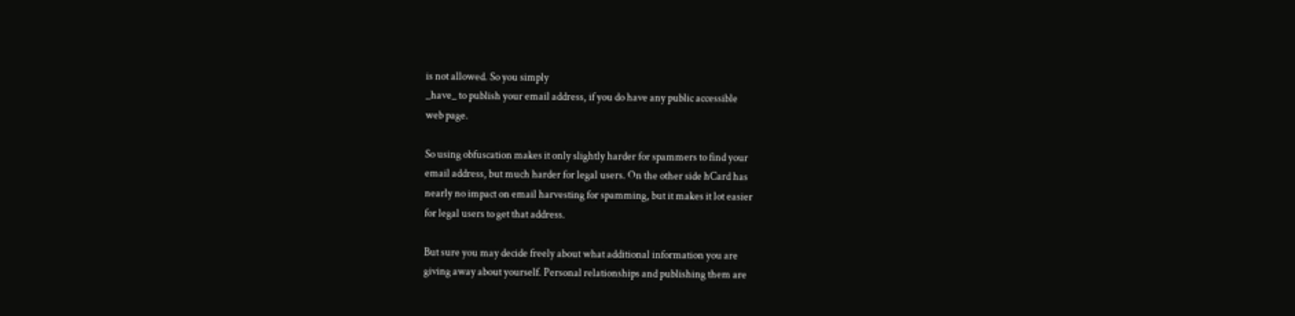is not allowed. So you simply
_have_ to publish your email address, if you do have any public accessible
web page.

So using obfuscation makes it only slightly harder for spammers to find your
email address, but much harder for legal users. On the other side hCard has
nearly no impact on email harvesting for spamming, but it makes it lot easier
for legal users to get that address.

But sure you may decide freely about what additional information you are
giving away about yourself. Personal relationships and publishing them are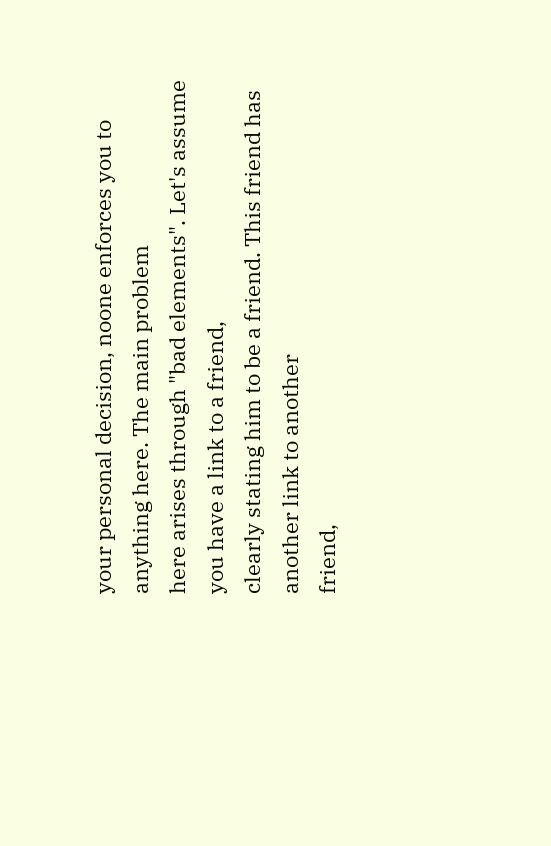your personal decision, noone enforces you to anything here. The main problem
here arises through "bad elements". Let's assume you have a link to a friend,
clearly stating him to be a friend. This friend has another link to another
friend,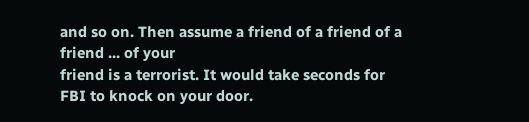and so on. Then assume a friend of a friend of a friend ... of your
friend is a terrorist. It would take seconds for FBI to knock on your door.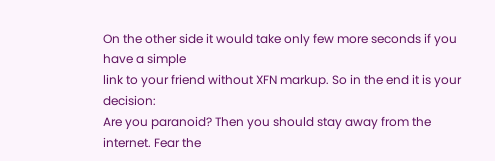On the other side it would take only few more seconds if you have a simple
link to your friend without XFN markup. So in the end it is your decision:
Are you paranoid? Then you should stay away from the internet. Fear the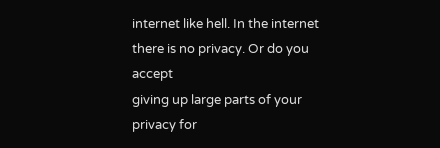internet like hell. In the internet there is no privacy. Or do you accept
giving up large parts of your privacy for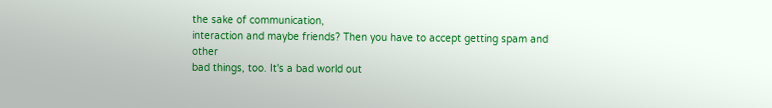the sake of communication,
interaction and maybe friends? Then you have to accept getting spam and other
bad things, too. It's a bad world out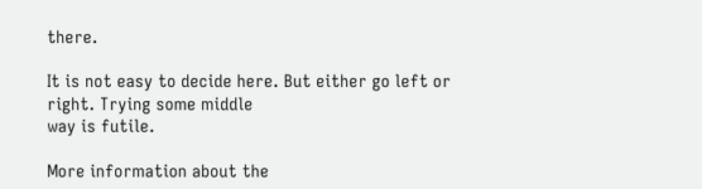there.

It is not easy to decide here. But either go left or right. Trying some middle
way is futile.

More information about the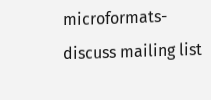microformats-discuss mailing list